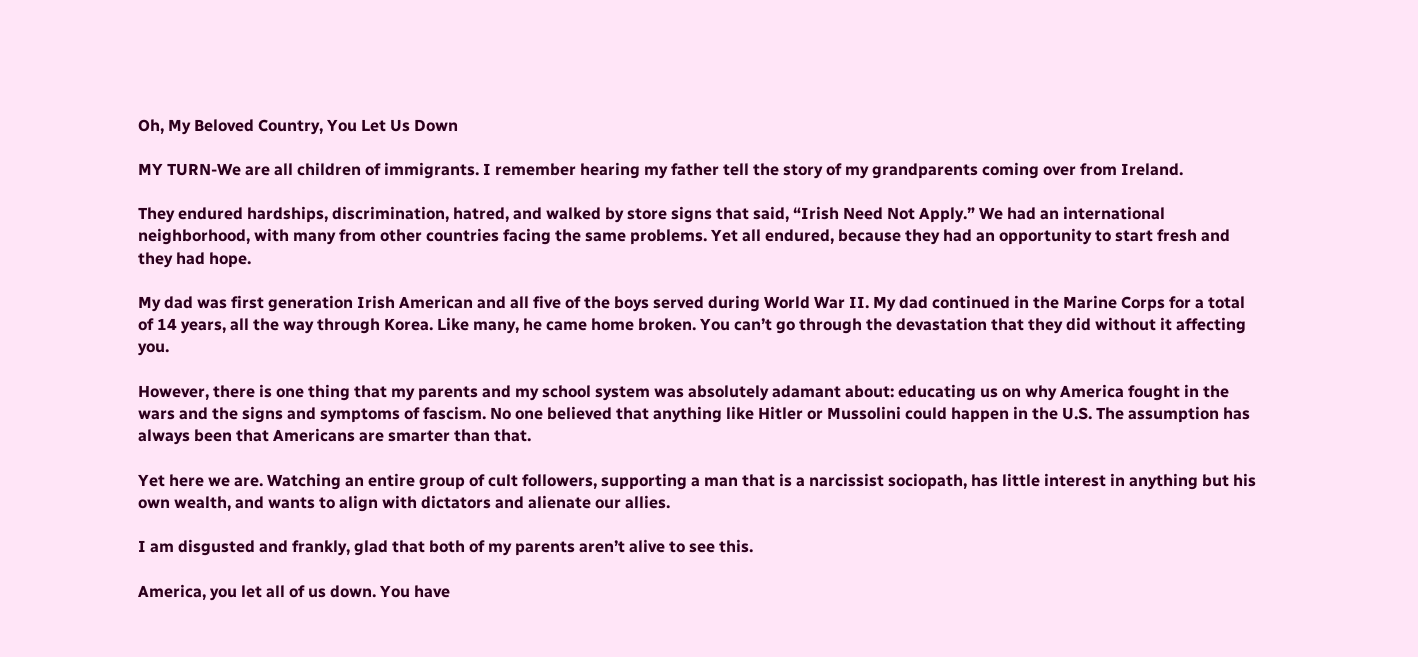Oh, My Beloved Country, You Let Us Down

MY TURN-We are all children of immigrants. I remember hearing my father tell the story of my grandparents coming over from Ireland.

They endured hardships, discrimination, hatred, and walked by store signs that said, “Irish Need Not Apply.” We had an international neighborhood, with many from other countries facing the same problems. Yet all endured, because they had an opportunity to start fresh and they had hope.

My dad was first generation Irish American and all five of the boys served during World War II. My dad continued in the Marine Corps for a total of 14 years, all the way through Korea. Like many, he came home broken. You can’t go through the devastation that they did without it affecting you.

However, there is one thing that my parents and my school system was absolutely adamant about: educating us on why America fought in the wars and the signs and symptoms of fascism. No one believed that anything like Hitler or Mussolini could happen in the U.S. The assumption has always been that Americans are smarter than that.

Yet here we are. Watching an entire group of cult followers, supporting a man that is a narcissist sociopath, has little interest in anything but his own wealth, and wants to align with dictators and alienate our allies.

I am disgusted and frankly, glad that both of my parents aren’t alive to see this.

America, you let all of us down. You have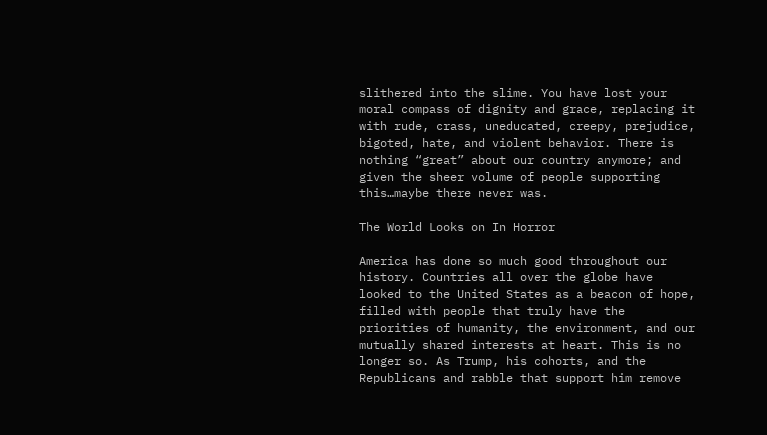slithered into the slime. You have lost your moral compass of dignity and grace, replacing it with rude, crass, uneducated, creepy, prejudice, bigoted, hate, and violent behavior. There is nothing “great” about our country anymore; and given the sheer volume of people supporting this…maybe there never was.

The World Looks on In Horror

America has done so much good throughout our history. Countries all over the globe have looked to the United States as a beacon of hope, filled with people that truly have the priorities of humanity, the environment, and our mutually shared interests at heart. This is no longer so. As Trump, his cohorts, and the Republicans and rabble that support him remove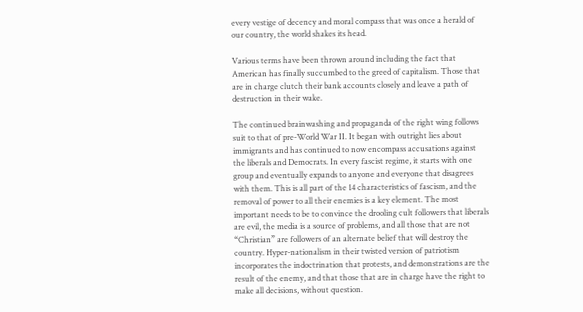every vestige of decency and moral compass that was once a herald of our country, the world shakes its head.

Various terms have been thrown around including the fact that American has finally succumbed to the greed of capitalism. Those that are in charge clutch their bank accounts closely and leave a path of destruction in their wake.

The continued brainwashing and propaganda of the right wing follows suit to that of pre-World War II. It began with outright lies about immigrants and has continued to now encompass accusations against the liberals and Democrats. In every fascist regime, it starts with one group and eventually expands to anyone and everyone that disagrees with them. This is all part of the 14 characteristics of fascism, and the removal of power to all their enemies is a key element. The most important needs to be to convince the drooling cult followers that liberals are evil, the media is a source of problems, and all those that are not “Christian” are followers of an alternate belief that will destroy the country. Hyper-nationalism in their twisted version of patriotism incorporates the indoctrination that protests, and demonstrations are the result of the enemy, and that those that are in charge have the right to make all decisions, without question.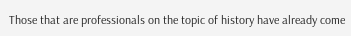Those that are professionals on the topic of history have already come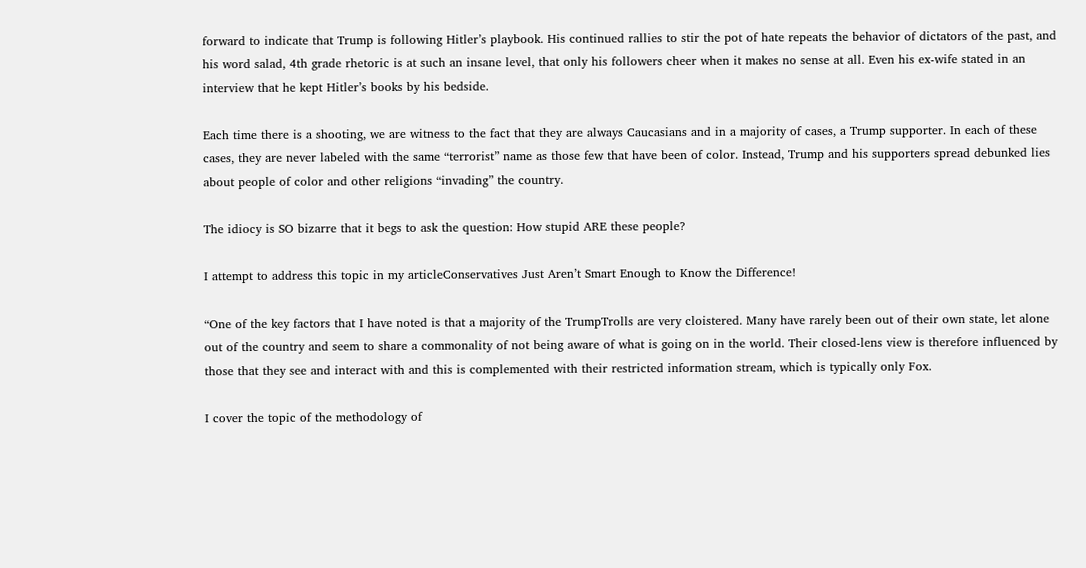forward to indicate that Trump is following Hitler’s playbook. His continued rallies to stir the pot of hate repeats the behavior of dictators of the past, and his word salad, 4th grade rhetoric is at such an insane level, that only his followers cheer when it makes no sense at all. Even his ex-wife stated in an interview that he kept Hitler’s books by his bedside.

Each time there is a shooting, we are witness to the fact that they are always Caucasians and in a majority of cases, a Trump supporter. In each of these cases, they are never labeled with the same “terrorist” name as those few that have been of color. Instead, Trump and his supporters spread debunked lies about people of color and other religions “invading” the country.

The idiocy is SO bizarre that it begs to ask the question: How stupid ARE these people?

I attempt to address this topic in my articleConservatives Just Aren’t Smart Enough to Know the Difference!

“One of the key factors that I have noted is that a majority of the TrumpTrolls are very cloistered. Many have rarely been out of their own state, let alone out of the country and seem to share a commonality of not being aware of what is going on in the world. Their closed-lens view is therefore influenced by those that they see and interact with and this is complemented with their restricted information stream, which is typically only Fox.

I cover the topic of the methodology of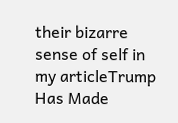their bizarre sense of self in my articleTrump Has Made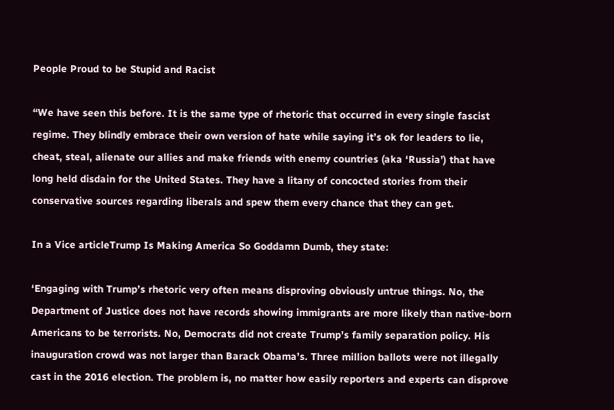People Proud to be Stupid and Racist

“We have seen this before. It is the same type of rhetoric that occurred in every single fascist regime. They blindly embrace their own version of hate while saying it’s ok for leaders to lie, cheat, steal, alienate our allies and make friends with enemy countries (aka ‘Russia’) that have long held disdain for the United States. They have a litany of concocted stories from their conservative sources regarding liberals and spew them every chance that they can get.

In a Vice articleTrump Is Making America So Goddamn Dumb, they state:

‘Engaging with Trump’s rhetoric very often means disproving obviously untrue things. No, the Department of Justice does not have records showing immigrants are more likely than native-born Americans to be terrorists. No, Democrats did not create Trump’s family separation policy. His inauguration crowd was not larger than Barack Obama’s. Three million ballots were not illegally cast in the 2016 election. The problem is, no matter how easily reporters and experts can disprove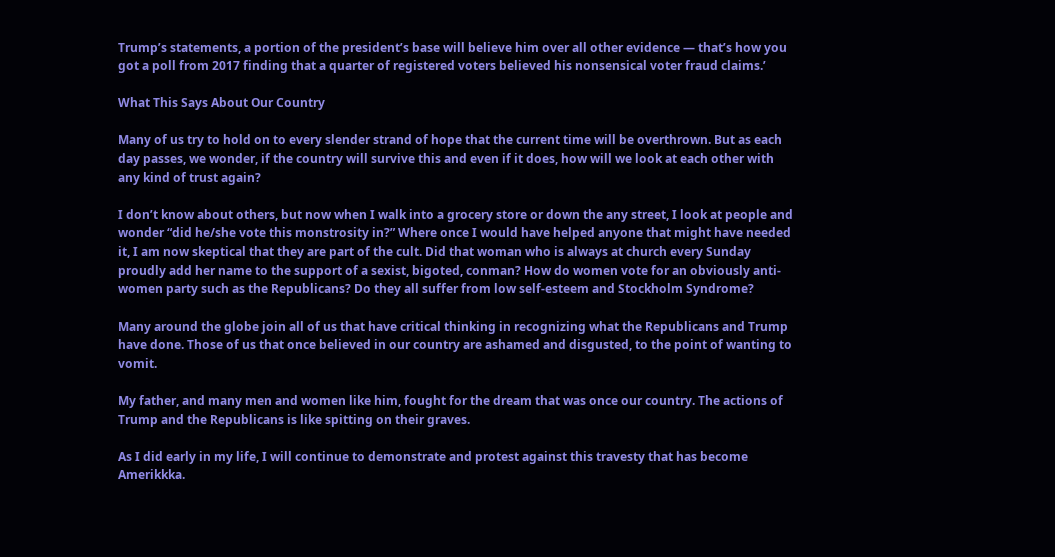Trump’s statements, a portion of the president’s base will believe him over all other evidence — that’s how you got a poll from 2017 finding that a quarter of registered voters believed his nonsensical voter fraud claims.’

What This Says About Our Country

Many of us try to hold on to every slender strand of hope that the current time will be overthrown. But as each day passes, we wonder, if the country will survive this and even if it does, how will we look at each other with any kind of trust again?

I don’t know about others, but now when I walk into a grocery store or down the any street, I look at people and wonder “did he/she vote this monstrosity in?” Where once I would have helped anyone that might have needed it, I am now skeptical that they are part of the cult. Did that woman who is always at church every Sunday proudly add her name to the support of a sexist, bigoted, conman? How do women vote for an obviously anti-women party such as the Republicans? Do they all suffer from low self-esteem and Stockholm Syndrome?

Many around the globe join all of us that have critical thinking in recognizing what the Republicans and Trump have done. Those of us that once believed in our country are ashamed and disgusted, to the point of wanting to vomit.

My father, and many men and women like him, fought for the dream that was once our country. The actions of Trump and the Republicans is like spitting on their graves.

As I did early in my life, I will continue to demonstrate and protest against this travesty that has become Amerikkka.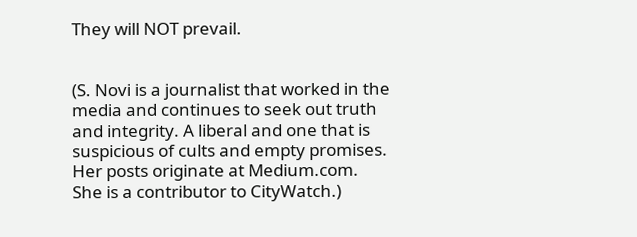They will NOT prevail.


(S. Novi is a journalist that worked in the media and continues to seek out truth and integrity. A liberal and one that is suspicious of cults and empty promises. Her posts originate at Medium.com.  She is a contributor to CityWatch.)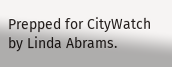Prepped for CityWatch by Linda Abrams.